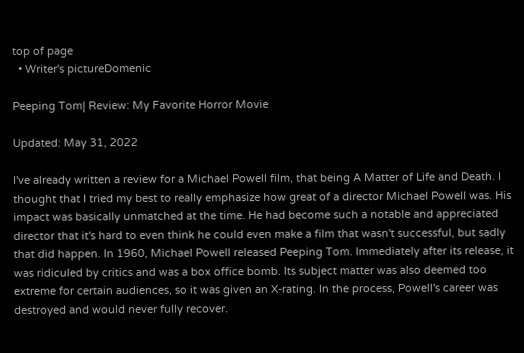top of page
  • Writer's pictureDomenic

Peeping Tom| Review: My Favorite Horror Movie

Updated: May 31, 2022

I've already written a review for a Michael Powell film, that being A Matter of Life and Death. I thought that I tried my best to really emphasize how great of a director Michael Powell was. His impact was basically unmatched at the time. He had become such a notable and appreciated director that it's hard to even think he could even make a film that wasn't successful, but sadly that did happen. In 1960, Michael Powell released Peeping Tom. Immediately after its release, it was ridiculed by critics and was a box office bomb. Its subject matter was also deemed too extreme for certain audiences, so it was given an X-rating. In the process, Powell's career was destroyed and would never fully recover.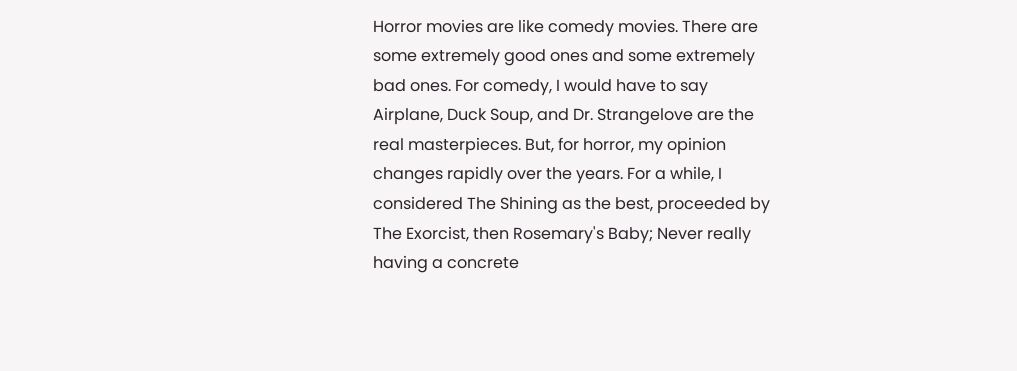Horror movies are like comedy movies. There are some extremely good ones and some extremely bad ones. For comedy, I would have to say Airplane, Duck Soup, and Dr. Strangelove are the real masterpieces. But, for horror, my opinion changes rapidly over the years. For a while, I considered The Shining as the best, proceeded by The Exorcist, then Rosemary's Baby; Never really having a concrete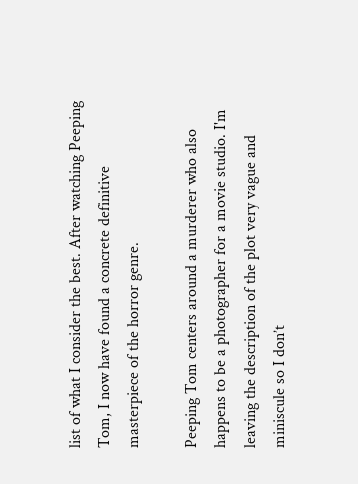list of what I consider the best. After watching Peeping Tom, I now have found a concrete definitive masterpiece of the horror genre.

Peeping Tom centers around a murderer who also happens to be a photographer for a movie studio. I'm leaving the description of the plot very vague and miniscule so I don’t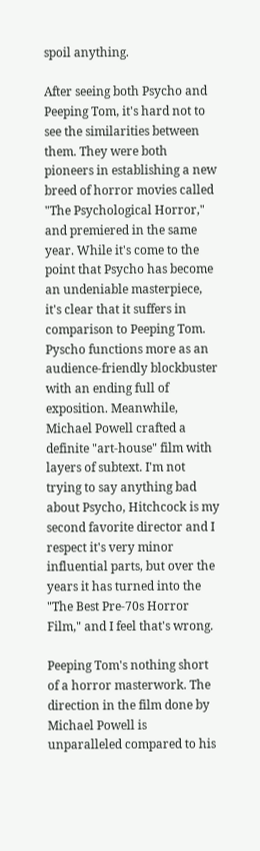spoil anything.

After seeing both Psycho and Peeping Tom, it's hard not to see the similarities between them. They were both pioneers in establishing a new breed of horror movies called "The Psychological Horror," and premiered in the same year. While it's come to the point that Psycho has become an undeniable masterpiece, it's clear that it suffers in comparison to Peeping Tom. Pyscho functions more as an audience-friendly blockbuster with an ending full of exposition. Meanwhile, Michael Powell crafted a definite "art-house" film with layers of subtext. I'm not trying to say anything bad about Psycho, Hitchcock is my second favorite director and I respect it's very minor influential parts, but over the years it has turned into the "The Best Pre-70s Horror Film," and I feel that's wrong.

Peeping Tom's nothing short of a horror masterwork. The direction in the film done by Michael Powell is unparalleled compared to his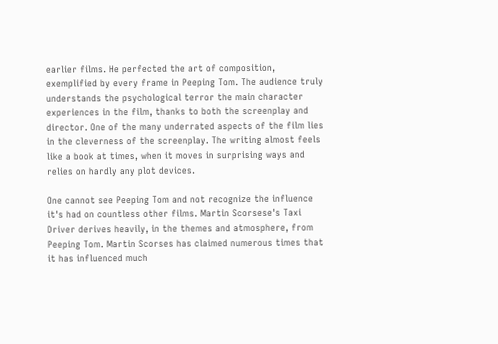earlier films. He perfected the art of composition, exemplified by every frame in Peeping Tom. The audience truly understands the psychological terror the main character experiences in the film, thanks to both the screenplay and director. One of the many underrated aspects of the film lies in the cleverness of the screenplay. The writing almost feels like a book at times, when it moves in surprising ways and relies on hardly any plot devices.

One cannot see Peeping Tom and not recognize the influence it's had on countless other films. Martin Scorsese's Taxi Driver derives heavily, in the themes and atmosphere, from Peeping Tom. Martin Scorses has claimed numerous times that it has influenced much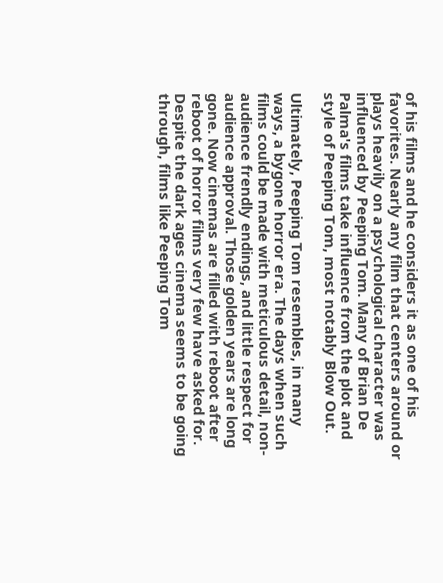of his films and he considers it as one of his favorites. Nearly any film that centers around or plays heavily on a psychological character was influenced by Peeping Tom. Many of Brian De Palma's films take influence from the plot and style of Peeping Tom, most notably Blow Out.

Ultimately, Peeping Tom resembles, in many ways, a bygone horror era. The days when such films could be made with meticulous detail, non-audience frendly endings, and little respect for audience approval. Those golden years are long gone. Now cinemas are filled with reboot after reboot of horror films very few have asked for. Despite the dark ages cinema seems to be going through, films like Peeping Tom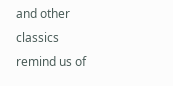and other classics remind us of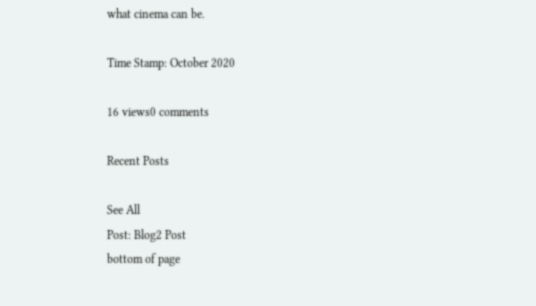what cinema can be.

Time Stamp: October 2020

16 views0 comments

Recent Posts

See All
Post: Blog2 Post
bottom of page